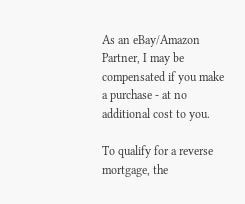As an eBay/Amazon Partner, I may be compensated if you make a purchase - at no additional cost to you.

To qualify for a reverse mortgage, the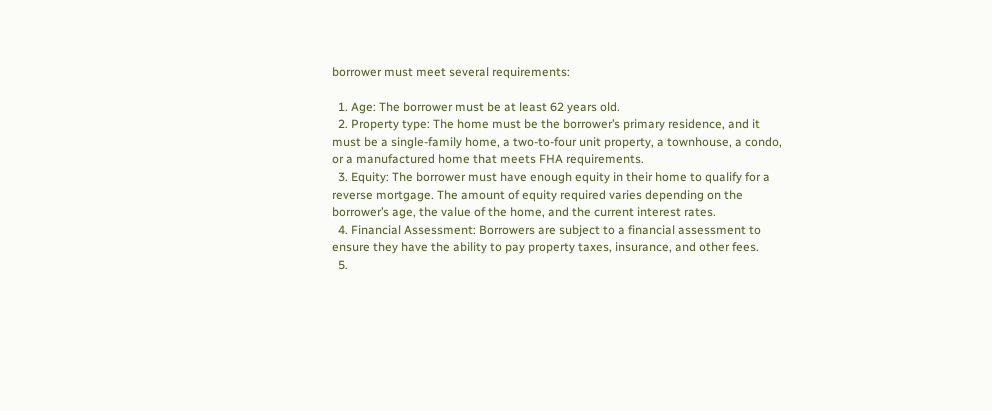borrower must meet several requirements:

  1. Age: The borrower must be at least 62 years old.
  2. Property type: The home must be the borrower’s primary residence, and it must be a single-family home, a two-to-four unit property, a townhouse, a condo, or a manufactured home that meets FHA requirements.
  3. Equity: The borrower must have enough equity in their home to qualify for a reverse mortgage. The amount of equity required varies depending on the borrower’s age, the value of the home, and the current interest rates.
  4. Financial Assessment: Borrowers are subject to a financial assessment to ensure they have the ability to pay property taxes, insurance, and other fees.
  5.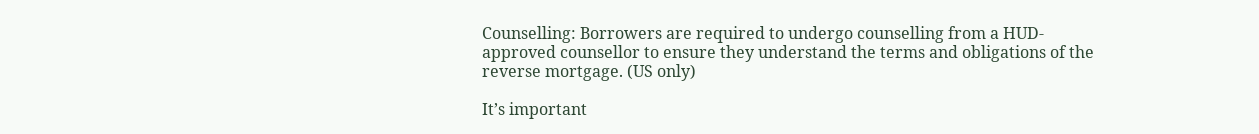Counselling: Borrowers are required to undergo counselling from a HUD-approved counsellor to ensure they understand the terms and obligations of the reverse mortgage. (US only)

It’s important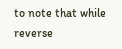to note that while reverse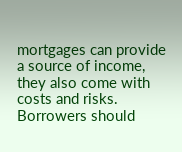mortgages can provide a source of income, they also come with costs and risks. Borrowers should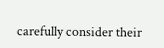carefully consider their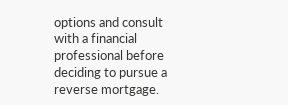options and consult with a financial professional before deciding to pursue a reverse mortgage.